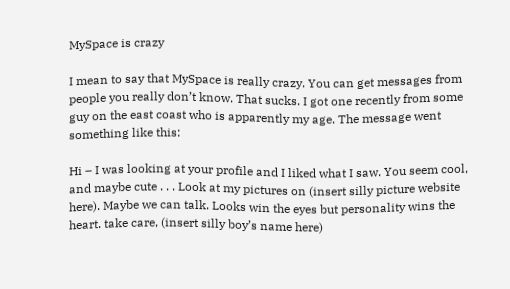MySpace is crazy

I mean to say that MySpace is really crazy. You can get messages from people you really don’t know. That sucks. I got one recently from some guy on the east coast who is apparently my age. The message went something like this:

Hi – I was looking at your profile and I liked what I saw. You seem cool, and maybe cute . . . Look at my pictures on (insert silly picture website here). Maybe we can talk. Looks win the eyes but personality wins the heart. take care, (insert silly boy’s name here)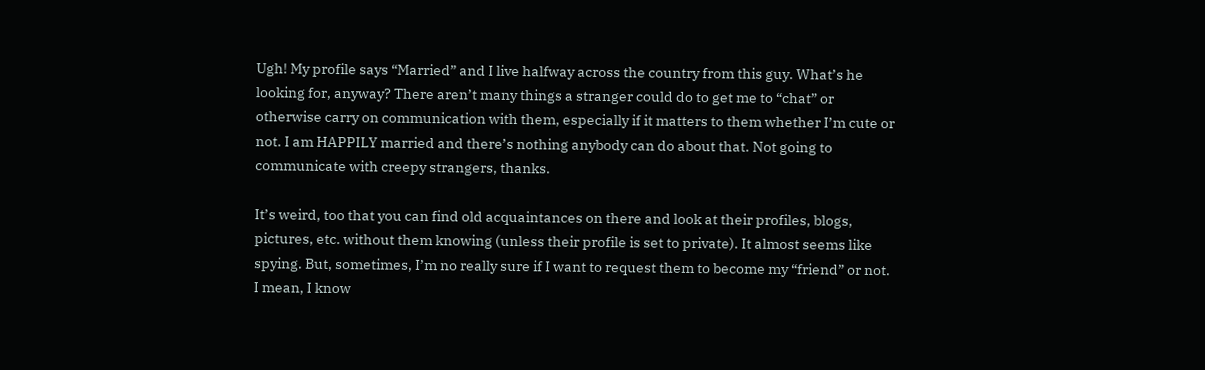Ugh! My profile says “Married” and I live halfway across the country from this guy. What’s he looking for, anyway? There aren’t many things a stranger could do to get me to “chat” or otherwise carry on communication with them, especially if it matters to them whether I’m cute or not. I am HAPPILY married and there’s nothing anybody can do about that. Not going to communicate with creepy strangers, thanks.

It’s weird, too that you can find old acquaintances on there and look at their profiles, blogs, pictures, etc. without them knowing (unless their profile is set to private). It almost seems like spying. But, sometimes, I’m no really sure if I want to request them to become my “friend” or not. I mean, I know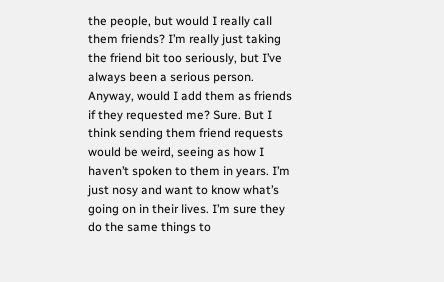the people, but would I really call them friends? I’m really just taking the friend bit too seriously, but I’ve always been a serious person. Anyway, would I add them as friends if they requested me? Sure. But I think sending them friend requests would be weird, seeing as how I haven’t spoken to them in years. I’m just nosy and want to know what’s going on in their lives. I’m sure they do the same things to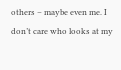others – maybe even me. I don’t care who looks at my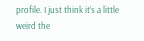profile. I just think it’s a little weird the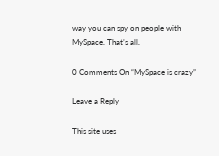way you can spy on people with MySpace. That’s all.

0 Comments On “MySpace is crazy”

Leave a Reply

This site uses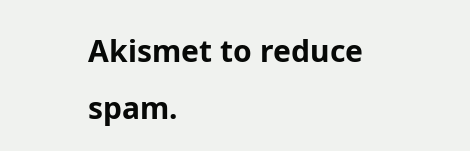Akismet to reduce spam.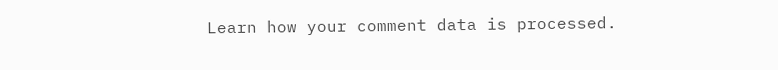Learn how your comment data is processed.